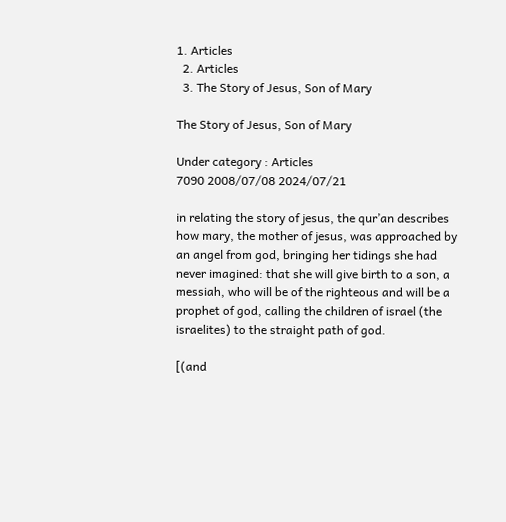1. Articles
  2. Articles
  3. The Story of Jesus, Son of Mary

The Story of Jesus, Son of Mary

Under category : Articles
7090 2008/07/08 2024/07/21

in relating the story of jesus, the qur’an describes how mary, the mother of jesus, was approached by an angel from god, bringing her tidings she had never imagined: that she will give birth to a son, a messiah, who will be of the righteous and will be a prophet of god, calling the children of israel (the israelites) to the straight path of god.

[(and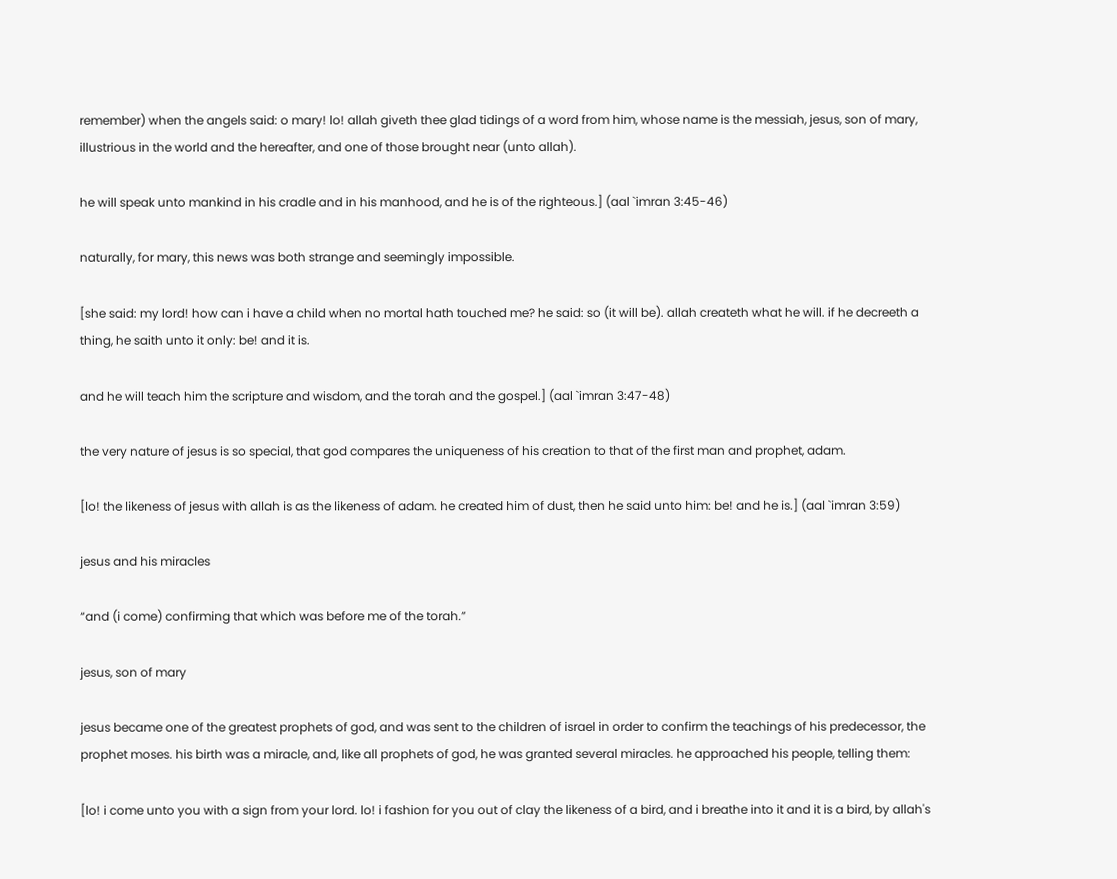remember) when the angels said: o mary! lo! allah giveth thee glad tidings of a word from him, whose name is the messiah, jesus, son of mary, illustrious in the world and the hereafter, and one of those brought near (unto allah).

he will speak unto mankind in his cradle and in his manhood, and he is of the righteous.] (aal `imran 3:45-46)

naturally, for mary, this news was both strange and seemingly impossible.

[she said: my lord! how can i have a child when no mortal hath touched me? he said: so (it will be). allah createth what he will. if he decreeth a thing, he saith unto it only: be! and it is.

and he will teach him the scripture and wisdom, and the torah and the gospel.] (aal `imran 3:47-48)

the very nature of jesus is so special, that god compares the uniqueness of his creation to that of the first man and prophet, adam.

[lo! the likeness of jesus with allah is as the likeness of adam. he created him of dust, then he said unto him: be! and he is.] (aal `imran 3:59)

jesus and his miracles

“and (i come) confirming that which was before me of the torah.”

jesus, son of mary

jesus became one of the greatest prophets of god, and was sent to the children of israel in order to confirm the teachings of his predecessor, the prophet moses. his birth was a miracle, and, like all prophets of god, he was granted several miracles. he approached his people, telling them:

[lo! i come unto you with a sign from your lord. lo! i fashion for you out of clay the likeness of a bird, and i breathe into it and it is a bird, by allah's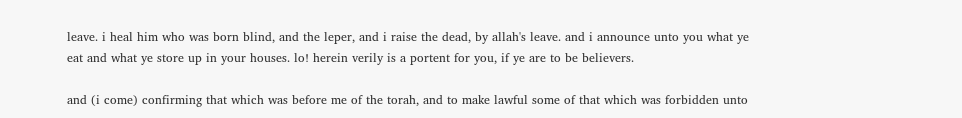leave. i heal him who was born blind, and the leper, and i raise the dead, by allah's leave. and i announce unto you what ye eat and what ye store up in your houses. lo! herein verily is a portent for you, if ye are to be believers.

and (i come) confirming that which was before me of the torah, and to make lawful some of that which was forbidden unto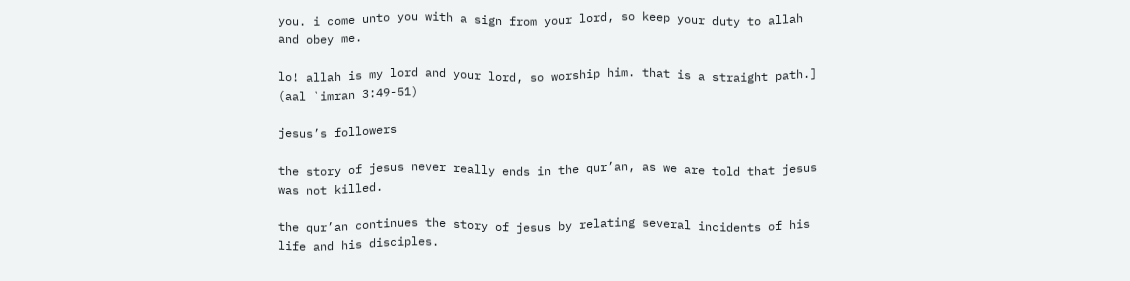you. i come unto you with a sign from your lord, so keep your duty to allah and obey me.

lo! allah is my lord and your lord, so worship him. that is a straight path.] (aal `imran 3:49-51)

jesus’s followers

the story of jesus never really ends in the qur’an, as we are told that jesus was not killed.

the qur’an continues the story of jesus by relating several incidents of his life and his disciples.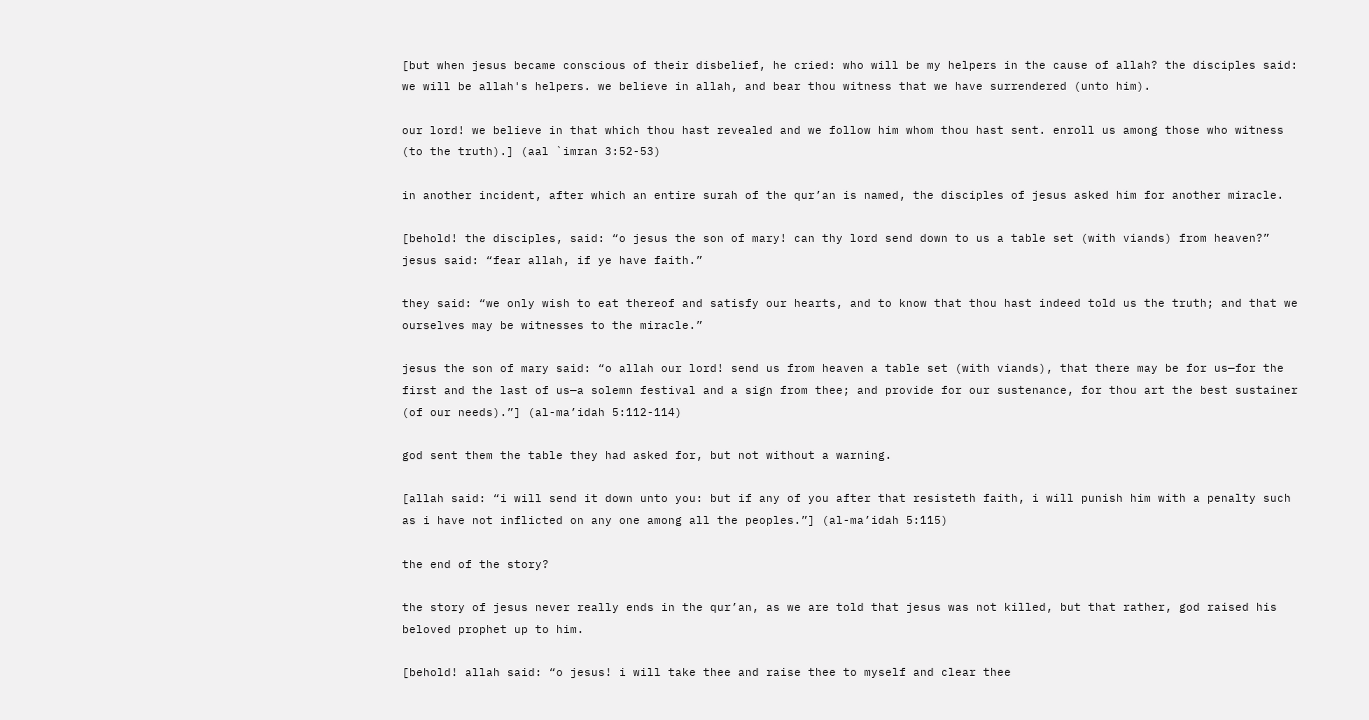[but when jesus became conscious of their disbelief, he cried: who will be my helpers in the cause of allah? the disciples said: we will be allah's helpers. we believe in allah, and bear thou witness that we have surrendered (unto him).

our lord! we believe in that which thou hast revealed and we follow him whom thou hast sent. enroll us among those who witness (to the truth).] (aal `imran 3:52-53)

in another incident, after which an entire surah of the qur’an is named, the disciples of jesus asked him for another miracle.

[behold! the disciples, said: “o jesus the son of mary! can thy lord send down to us a table set (with viands) from heaven?” jesus said: “fear allah, if ye have faith.”

they said: “we only wish to eat thereof and satisfy our hearts, and to know that thou hast indeed told us the truth; and that we ourselves may be witnesses to the miracle.”

jesus the son of mary said: “o allah our lord! send us from heaven a table set (with viands), that there may be for us—for the first and the last of us—a solemn festival and a sign from thee; and provide for our sustenance, for thou art the best sustainer (of our needs).”] (al-ma’idah 5:112-114)

god sent them the table they had asked for, but not without a warning.

[allah said: “i will send it down unto you: but if any of you after that resisteth faith, i will punish him with a penalty such as i have not inflicted on any one among all the peoples.”] (al-ma’idah 5:115)

the end of the story?

the story of jesus never really ends in the qur’an, as we are told that jesus was not killed, but that rather, god raised his beloved prophet up to him.

[behold! allah said: “o jesus! i will take thee and raise thee to myself and clear thee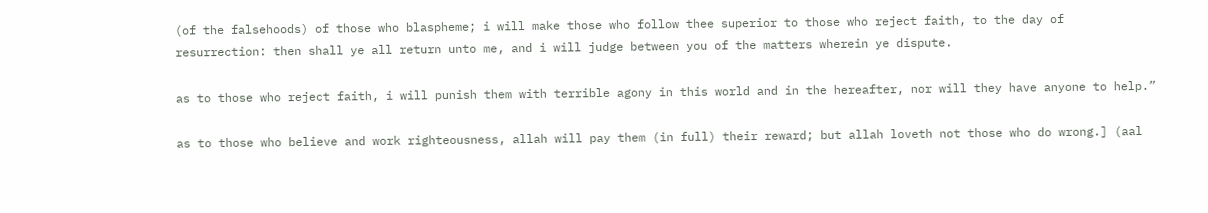(of the falsehoods) of those who blaspheme; i will make those who follow thee superior to those who reject faith, to the day of resurrection: then shall ye all return unto me, and i will judge between you of the matters wherein ye dispute.

as to those who reject faith, i will punish them with terrible agony in this world and in the hereafter, nor will they have anyone to help.”

as to those who believe and work righteousness, allah will pay them (in full) their reward; but allah loveth not those who do wrong.] (aal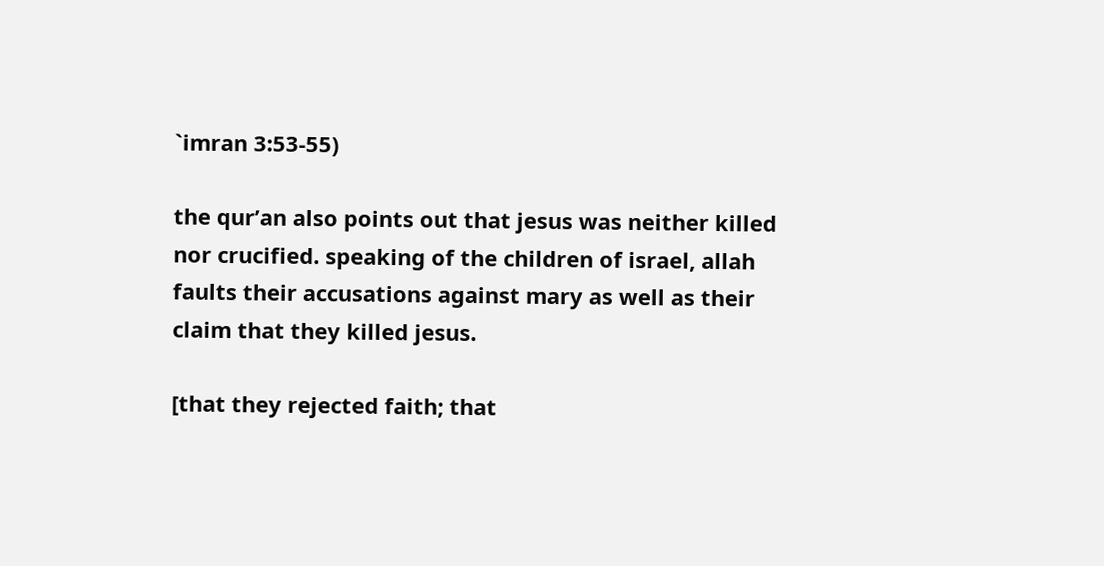`imran 3:53-55)

the qur’an also points out that jesus was neither killed nor crucified. speaking of the children of israel, allah faults their accusations against mary as well as their claim that they killed jesus.

[that they rejected faith; that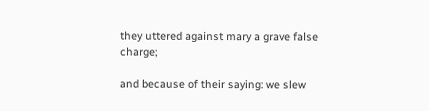they uttered against mary a grave false charge;

and because of their saying: we slew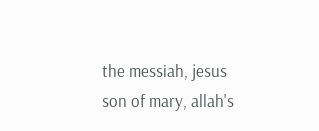the messiah, jesus son of mary, allah's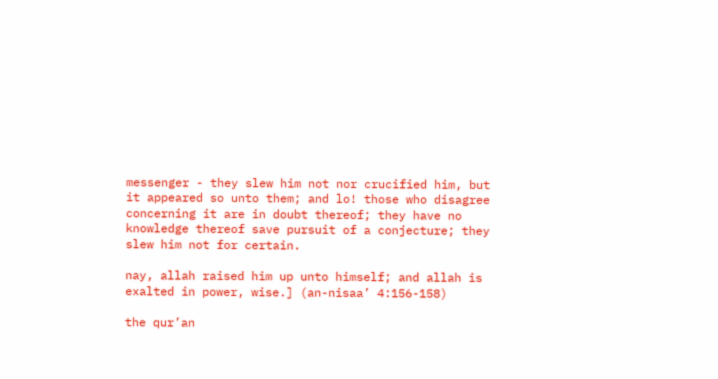messenger - they slew him not nor crucified him, but it appeared so unto them; and lo! those who disagree concerning it are in doubt thereof; they have no knowledge thereof save pursuit of a conjecture; they slew him not for certain.

nay, allah raised him up unto himself; and allah is exalted in power, wise.] (an-nisaa’ 4:156-158)

the qur’an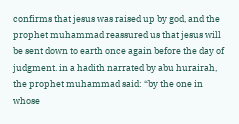confirms that jesus was raised up by god, and the prophet muhammad reassured us that jesus will be sent down to earth once again before the day of judgment. in a hadith narrated by abu hurairah, the prophet muhammad said: “by the one in whose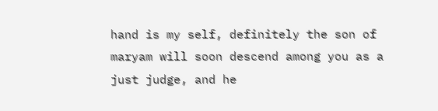hand is my self, definitely the son of maryam will soon descend among you as a just judge, and he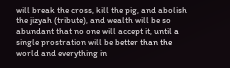will break the cross, kill the pig, and abolish the jizyah (tribute), and wealth will be so abundant that no one will accept it, until a single prostration will be better than the world and everything in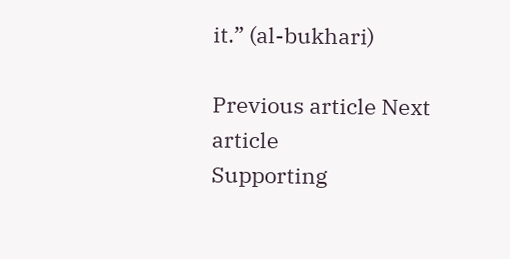it.” (al-bukhari)

Previous article Next article
Supporting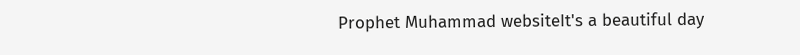Prophet Muhammad websiteIt's a beautiful day